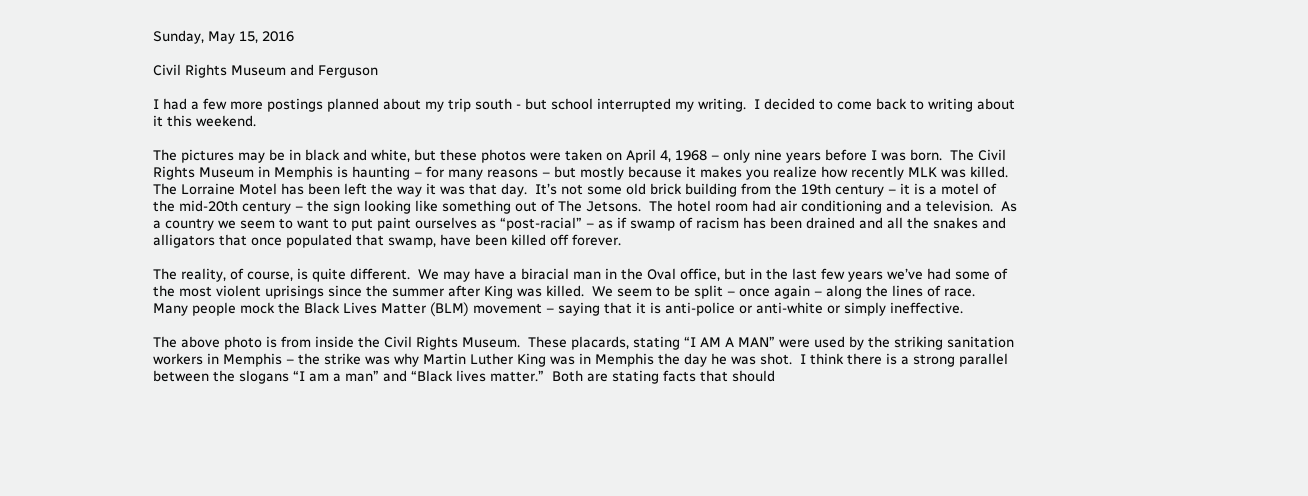Sunday, May 15, 2016

Civil Rights Museum and Ferguson

I had a few more postings planned about my trip south - but school interrupted my writing.  I decided to come back to writing about it this weekend.

The pictures may be in black and white, but these photos were taken on April 4, 1968 – only nine years before I was born.  The Civil Rights Museum in Memphis is haunting – for many reasons – but mostly because it makes you realize how recently MLK was killed.  The Lorraine Motel has been left the way it was that day.  It’s not some old brick building from the 19th century – it is a motel of the mid-20th century – the sign looking like something out of The Jetsons.  The hotel room had air conditioning and a television.  As a country we seem to want to put paint ourselves as “post-racial” – as if swamp of racism has been drained and all the snakes and alligators that once populated that swamp, have been killed off forever.

The reality, of course, is quite different.  We may have a biracial man in the Oval office, but in the last few years we’ve had some of the most violent uprisings since the summer after King was killed.  We seem to be split – once again – along the lines of race.  Many people mock the Black Lives Matter (BLM) movement – saying that it is anti-police or anti-white or simply ineffective.

The above photo is from inside the Civil Rights Museum.  These placards, stating “I AM A MAN” were used by the striking sanitation workers in Memphis – the strike was why Martin Luther King was in Memphis the day he was shot.  I think there is a strong parallel between the slogans “I am a man” and “Black lives matter.”  Both are stating facts that should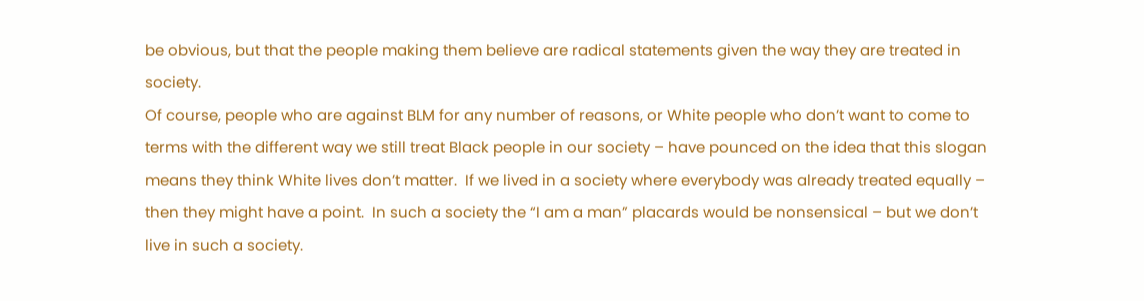be obvious, but that the people making them believe are radical statements given the way they are treated in society.
Of course, people who are against BLM for any number of reasons, or White people who don’t want to come to terms with the different way we still treat Black people in our society – have pounced on the idea that this slogan means they think White lives don’t matter.  If we lived in a society where everybody was already treated equally – then they might have a point.  In such a society the “I am a man” placards would be nonsensical – but we don’t live in such a society.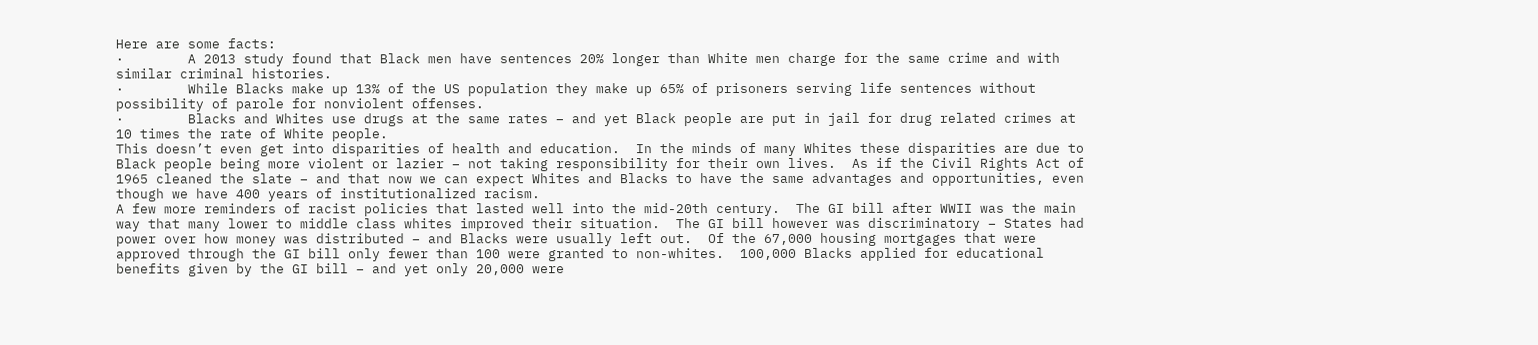Here are some facts:
·        A 2013 study found that Black men have sentences 20% longer than White men charge for the same crime and with similar criminal histories.
·        While Blacks make up 13% of the US population they make up 65% of prisoners serving life sentences without possibility of parole for nonviolent offenses.
·        Blacks and Whites use drugs at the same rates – and yet Black people are put in jail for drug related crimes at 10 times the rate of White people.
This doesn’t even get into disparities of health and education.  In the minds of many Whites these disparities are due to Black people being more violent or lazier – not taking responsibility for their own lives.  As if the Civil Rights Act of 1965 cleaned the slate – and that now we can expect Whites and Blacks to have the same advantages and opportunities, even though we have 400 years of institutionalized racism.
A few more reminders of racist policies that lasted well into the mid-20th century.  The GI bill after WWII was the main way that many lower to middle class whites improved their situation.  The GI bill however was discriminatory – States had power over how money was distributed – and Blacks were usually left out.  Of the 67,000 housing mortgages that were approved through the GI bill only fewer than 100 were granted to non-whites.  100,000 Blacks applied for educational benefits given by the GI bill – and yet only 20,000 were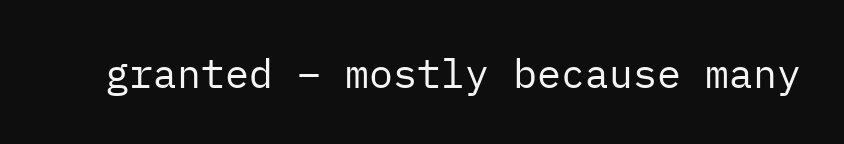granted – mostly because many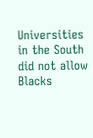Universities in the South did not allow Blacks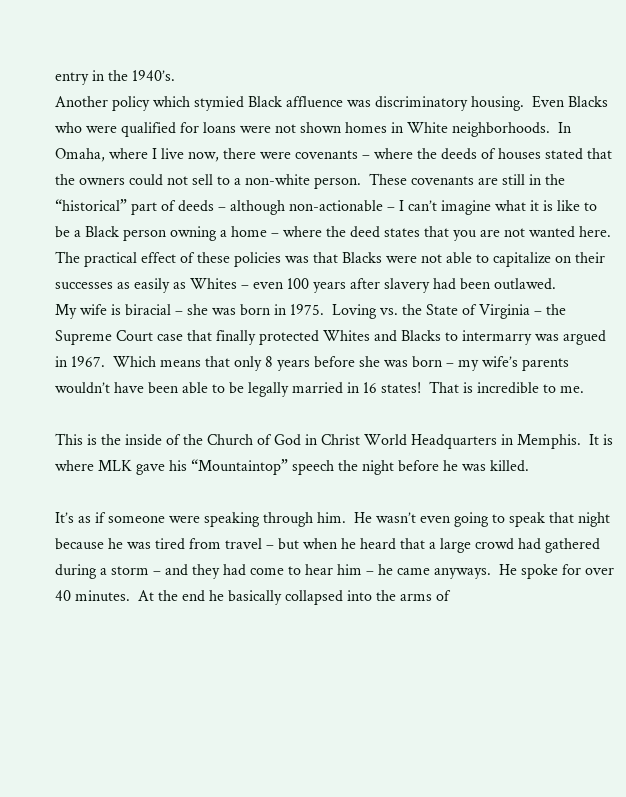entry in the 1940’s.
Another policy which stymied Black affluence was discriminatory housing.  Even Blacks who were qualified for loans were not shown homes in White neighborhoods.  In Omaha, where I live now, there were covenants – where the deeds of houses stated that the owners could not sell to a non-white person.  These covenants are still in the “historical” part of deeds – although non-actionable – I can’t imagine what it is like to be a Black person owning a home – where the deed states that you are not wanted here.  The practical effect of these policies was that Blacks were not able to capitalize on their successes as easily as Whites – even 100 years after slavery had been outlawed.
My wife is biracial – she was born in 1975.  Loving vs. the State of Virginia – the Supreme Court case that finally protected Whites and Blacks to intermarry was argued in 1967.  Which means that only 8 years before she was born – my wife’s parents wouldn’t have been able to be legally married in 16 states!  That is incredible to me.

This is the inside of the Church of God in Christ World Headquarters in Memphis.  It is where MLK gave his “Mountaintop” speech the night before he was killed.

It’s as if someone were speaking through him.  He wasn’t even going to speak that night because he was tired from travel – but when he heard that a large crowd had gathered during a storm – and they had come to hear him – he came anyways.  He spoke for over 40 minutes.  At the end he basically collapsed into the arms of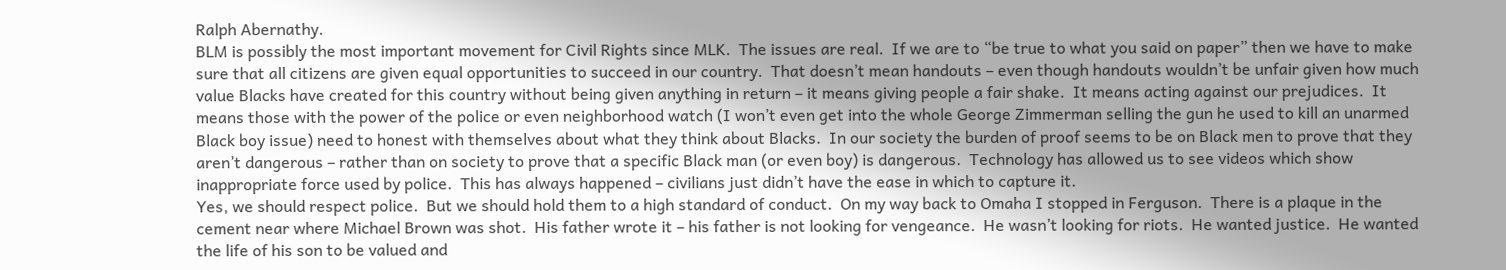Ralph Abernathy.
BLM is possibly the most important movement for Civil Rights since MLK.  The issues are real.  If we are to “be true to what you said on paper” then we have to make sure that all citizens are given equal opportunities to succeed in our country.  That doesn’t mean handouts – even though handouts wouldn’t be unfair given how much value Blacks have created for this country without being given anything in return – it means giving people a fair shake.  It means acting against our prejudices.  It means those with the power of the police or even neighborhood watch (I won’t even get into the whole George Zimmerman selling the gun he used to kill an unarmed Black boy issue) need to honest with themselves about what they think about Blacks.  In our society the burden of proof seems to be on Black men to prove that they aren’t dangerous – rather than on society to prove that a specific Black man (or even boy) is dangerous.  Technology has allowed us to see videos which show inappropriate force used by police.  This has always happened – civilians just didn’t have the ease in which to capture it.
Yes, we should respect police.  But we should hold them to a high standard of conduct.  On my way back to Omaha I stopped in Ferguson.  There is a plaque in the cement near where Michael Brown was shot.  His father wrote it – his father is not looking for vengeance.  He wasn’t looking for riots.  He wanted justice.  He wanted the life of his son to be valued and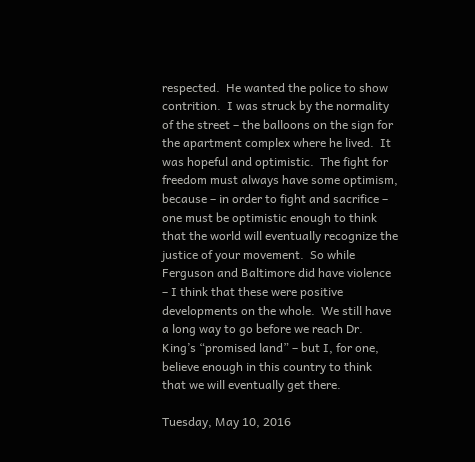respected.  He wanted the police to show contrition.  I was struck by the normality of the street – the balloons on the sign for the apartment complex where he lived.  It was hopeful and optimistic.  The fight for freedom must always have some optimism, because – in order to fight and sacrifice – one must be optimistic enough to think that the world will eventually recognize the justice of your movement.  So while Ferguson and Baltimore did have violence – I think that these were positive developments on the whole.  We still have a long way to go before we reach Dr. King’s “promised land” – but I, for one, believe enough in this country to think that we will eventually get there.

Tuesday, May 10, 2016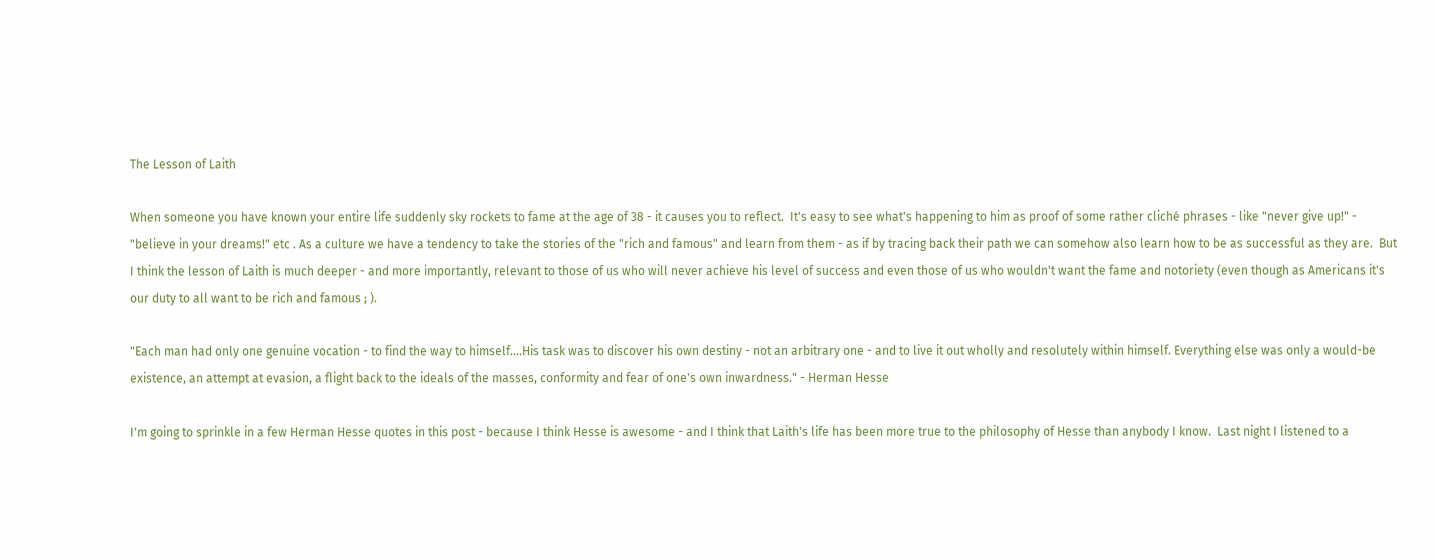The Lesson of Laith

When someone you have known your entire life suddenly sky rockets to fame at the age of 38 - it causes you to reflect.  It's easy to see what's happening to him as proof of some rather cliché phrases - like "never give up!" - "believe in your dreams!" etc . As a culture we have a tendency to take the stories of the "rich and famous" and learn from them - as if by tracing back their path we can somehow also learn how to be as successful as they are.  But I think the lesson of Laith is much deeper - and more importantly, relevant to those of us who will never achieve his level of success and even those of us who wouldn't want the fame and notoriety (even though as Americans it's our duty to all want to be rich and famous ; ).

"Each man had only one genuine vocation - to find the way to himself....His task was to discover his own destiny - not an arbitrary one - and to live it out wholly and resolutely within himself. Everything else was only a would-be existence, an attempt at evasion, a flight back to the ideals of the masses, conformity and fear of one's own inwardness." - Herman Hesse

I'm going to sprinkle in a few Herman Hesse quotes in this post - because I think Hesse is awesome - and I think that Laith's life has been more true to the philosophy of Hesse than anybody I know.  Last night I listened to a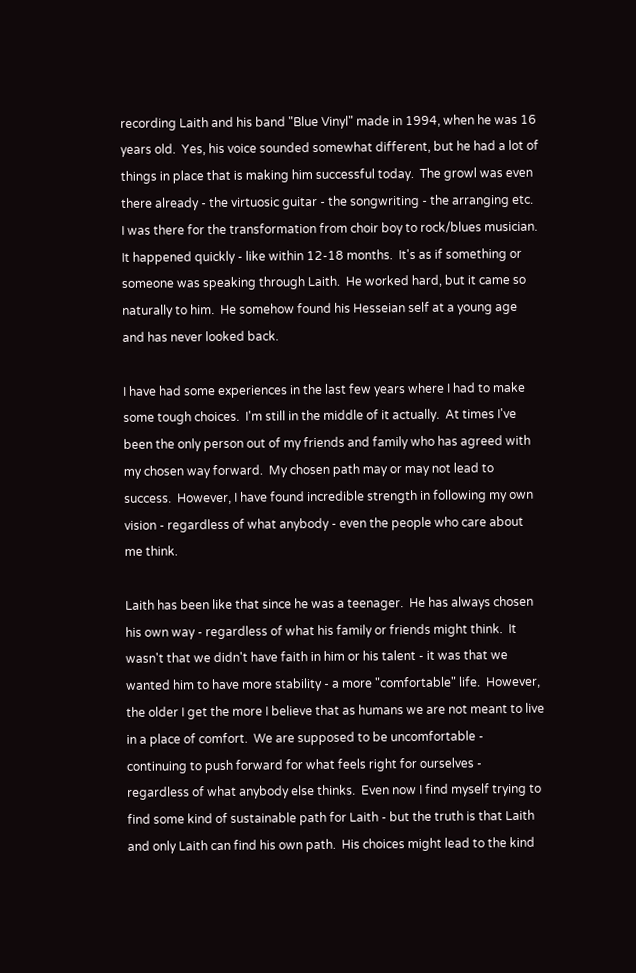recording Laith and his band "Blue Vinyl" made in 1994, when he was 16 years old.  Yes, his voice sounded somewhat different, but he had a lot of things in place that is making him successful today.  The growl was even there already - the virtuosic guitar - the songwriting - the arranging etc.  I was there for the transformation from choir boy to rock/blues musician.  It happened quickly - like within 12-18 months.  It's as if something or someone was speaking through Laith.  He worked hard, but it came so naturally to him.  He somehow found his Hesseian self at a young age and has never looked back.

I have had some experiences in the last few years where I had to make some tough choices.  I'm still in the middle of it actually.  At times I've been the only person out of my friends and family who has agreed with my chosen way forward.  My chosen path may or may not lead to success.  However, I have found incredible strength in following my own vision - regardless of what anybody - even the people who care about me think.

Laith has been like that since he was a teenager.  He has always chosen his own way - regardless of what his family or friends might think.  It wasn't that we didn't have faith in him or his talent - it was that we wanted him to have more stability - a more "comfortable" life.  However, the older I get the more I believe that as humans we are not meant to live in a place of comfort.  We are supposed to be uncomfortable - continuing to push forward for what feels right for ourselves - regardless of what anybody else thinks.  Even now I find myself trying to find some kind of sustainable path for Laith - but the truth is that Laith and only Laith can find his own path.  His choices might lead to the kind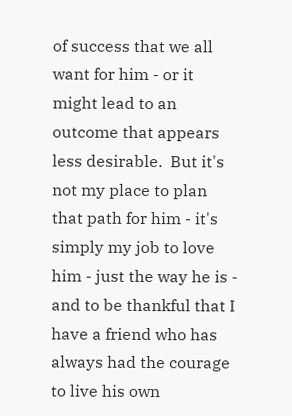of success that we all want for him - or it might lead to an outcome that appears less desirable.  But it's not my place to plan that path for him - it's simply my job to love him - just the way he is - and to be thankful that I have a friend who has always had the courage to live his own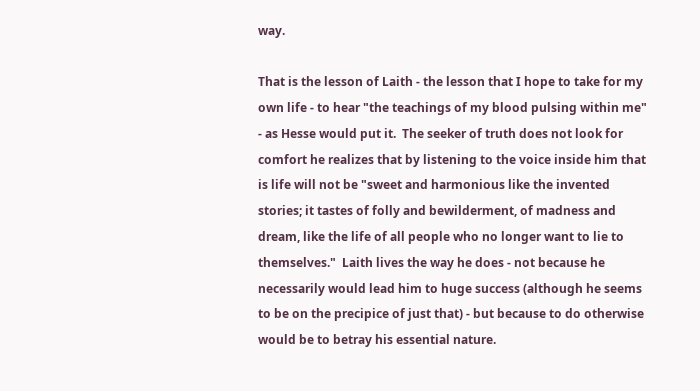way.

That is the lesson of Laith - the lesson that I hope to take for my own life - to hear "the teachings of my blood pulsing within me" - as Hesse would put it.  The seeker of truth does not look for comfort he realizes that by listening to the voice inside him that is life will not be "sweet and harmonious like the invented stories; it tastes of folly and bewilderment, of madness and dream, like the life of all people who no longer want to lie to themselves."  Laith lives the way he does - not because he necessarily would lead him to huge success (although he seems to be on the precipice of just that) - but because to do otherwise would be to betray his essential nature.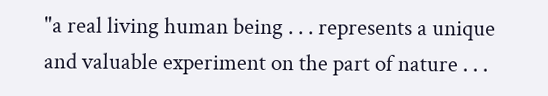"a real living human being . . . represents a unique and valuable experiment on the part of nature . . .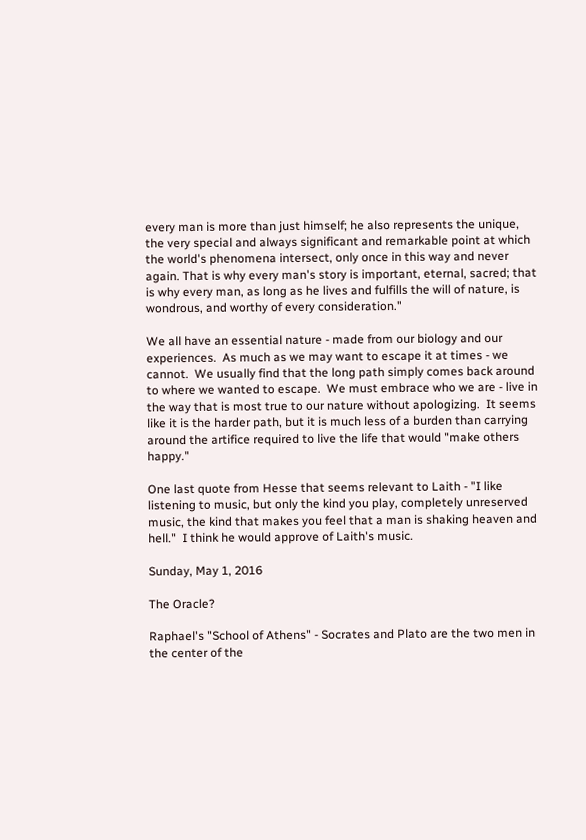every man is more than just himself; he also represents the unique, the very special and always significant and remarkable point at which the world's phenomena intersect, only once in this way and never again. That is why every man's story is important, eternal, sacred; that is why every man, as long as he lives and fulfills the will of nature, is wondrous, and worthy of every consideration."

We all have an essential nature - made from our biology and our experiences.  As much as we may want to escape it at times - we cannot.  We usually find that the long path simply comes back around to where we wanted to escape.  We must embrace who we are - live in the way that is most true to our nature without apologizing.  It seems like it is the harder path, but it is much less of a burden than carrying around the artifice required to live the life that would "make others happy."

One last quote from Hesse that seems relevant to Laith - "I like listening to music, but only the kind you play, completely unreserved music, the kind that makes you feel that a man is shaking heaven and hell."  I think he would approve of Laith's music.

Sunday, May 1, 2016

The Oracle?

Raphael's "School of Athens" - Socrates and Plato are the two men in the center of the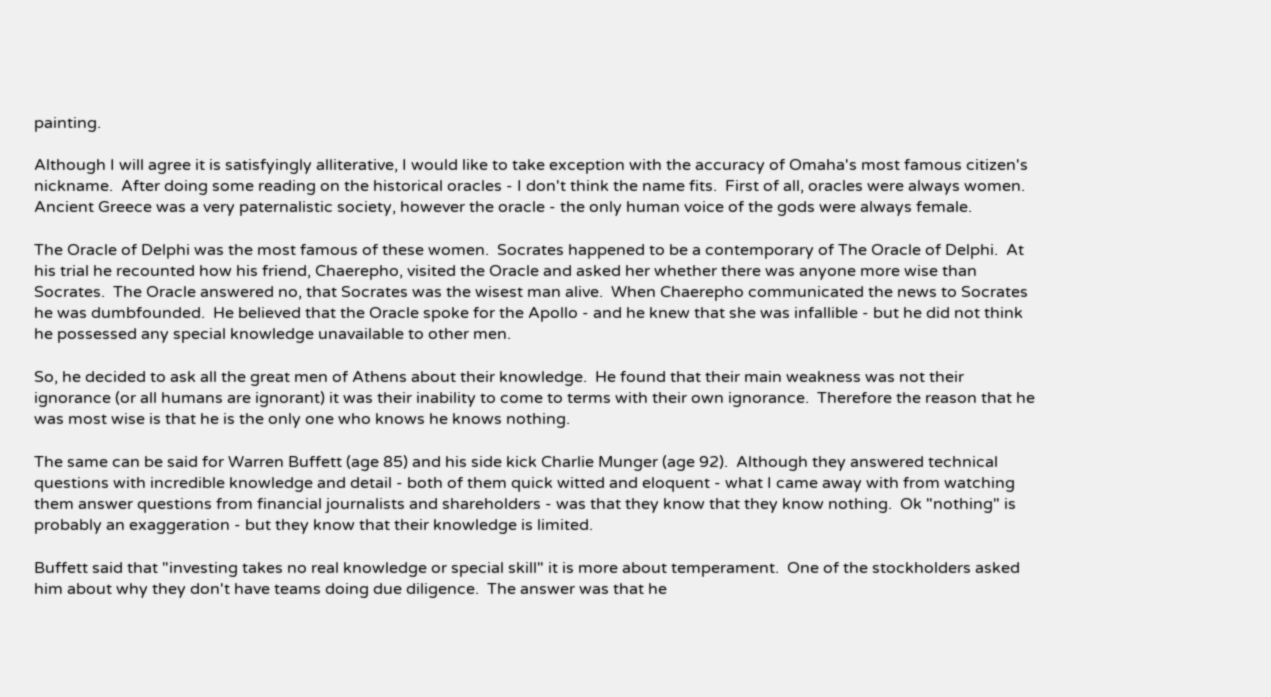painting.

Although I will agree it is satisfyingly alliterative, I would like to take exception with the accuracy of Omaha's most famous citizen's nickname.  After doing some reading on the historical oracles - I don't think the name fits.  First of all, oracles were always women.  Ancient Greece was a very paternalistic society, however the oracle - the only human voice of the gods were always female.

The Oracle of Delphi was the most famous of these women.  Socrates happened to be a contemporary of The Oracle of Delphi.  At his trial he recounted how his friend, Chaerepho, visited the Oracle and asked her whether there was anyone more wise than Socrates.  The Oracle answered no, that Socrates was the wisest man alive.  When Chaerepho communicated the news to Socrates he was dumbfounded.  He believed that the Oracle spoke for the Apollo - and he knew that she was infallible - but he did not think he possessed any special knowledge unavailable to other men.

So, he decided to ask all the great men of Athens about their knowledge.  He found that their main weakness was not their ignorance (or all humans are ignorant) it was their inability to come to terms with their own ignorance.  Therefore the reason that he was most wise is that he is the only one who knows he knows nothing.

The same can be said for Warren Buffett (age 85) and his side kick Charlie Munger (age 92).  Although they answered technical questions with incredible knowledge and detail - both of them quick witted and eloquent - what I came away with from watching them answer questions from financial journalists and shareholders - was that they know that they know nothing.  Ok "nothing" is probably an exaggeration - but they know that their knowledge is limited.

Buffett said that "investing takes no real knowledge or special skill" it is more about temperament.  One of the stockholders asked him about why they don't have teams doing due diligence.  The answer was that he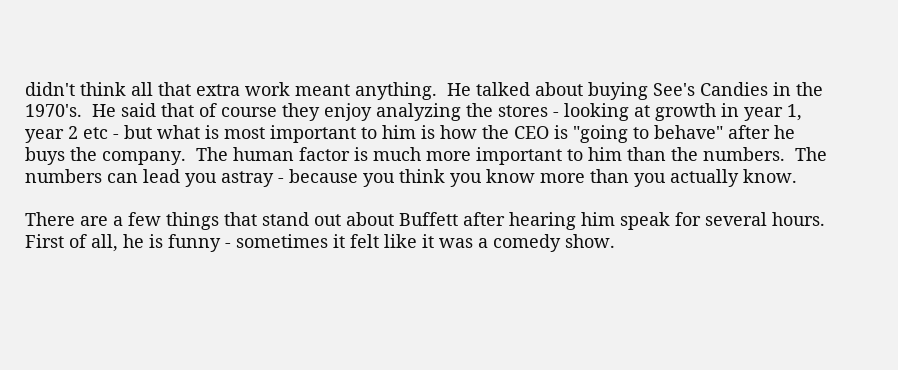didn't think all that extra work meant anything.  He talked about buying See's Candies in the 1970's.  He said that of course they enjoy analyzing the stores - looking at growth in year 1, year 2 etc - but what is most important to him is how the CEO is "going to behave" after he buys the company.  The human factor is much more important to him than the numbers.  The numbers can lead you astray - because you think you know more than you actually know.

There are a few things that stand out about Buffett after hearing him speak for several hours.  First of all, he is funny - sometimes it felt like it was a comedy show.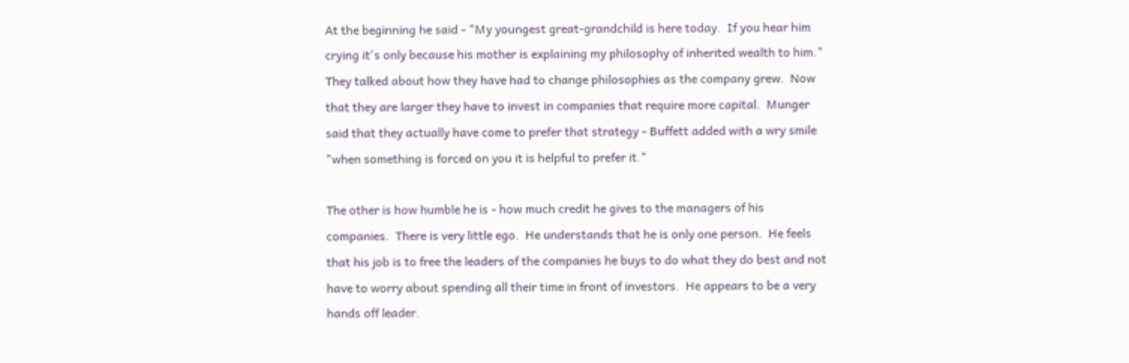At the beginning he said - "My youngest great-grandchild is here today.  If you hear him crying it's only because his mother is explaining my philosophy of inherited wealth to him."  They talked about how they have had to change philosophies as the company grew.  Now that they are larger they have to invest in companies that require more capital.  Munger said that they actually have come to prefer that strategy - Buffett added with a wry smile "when something is forced on you it is helpful to prefer it."

The other is how humble he is - how much credit he gives to the managers of his companies.  There is very little ego.  He understands that he is only one person.  He feels that his job is to free the leaders of the companies he buys to do what they do best and not have to worry about spending all their time in front of investors.  He appears to be a very hands off leader.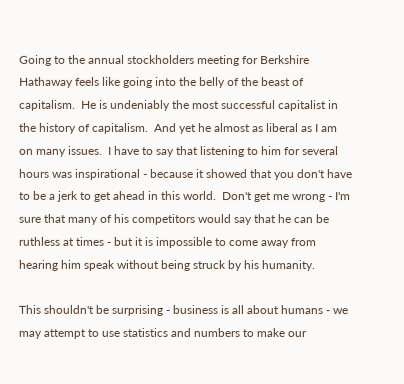Going to the annual stockholders meeting for Berkshire Hathaway feels like going into the belly of the beast of capitalism.  He is undeniably the most successful capitalist in the history of capitalism.  And yet he almost as liberal as I am on many issues.  I have to say that listening to him for several hours was inspirational - because it showed that you don't have to be a jerk to get ahead in this world.  Don't get me wrong - I'm sure that many of his competitors would say that he can be ruthless at times - but it is impossible to come away from hearing him speak without being struck by his humanity.

This shouldn't be surprising - business is all about humans - we may attempt to use statistics and numbers to make our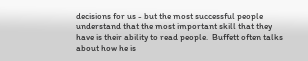decisions for us - but the most successful people understand that the most important skill that they have is their ability to read people.  Buffett often talks about how he is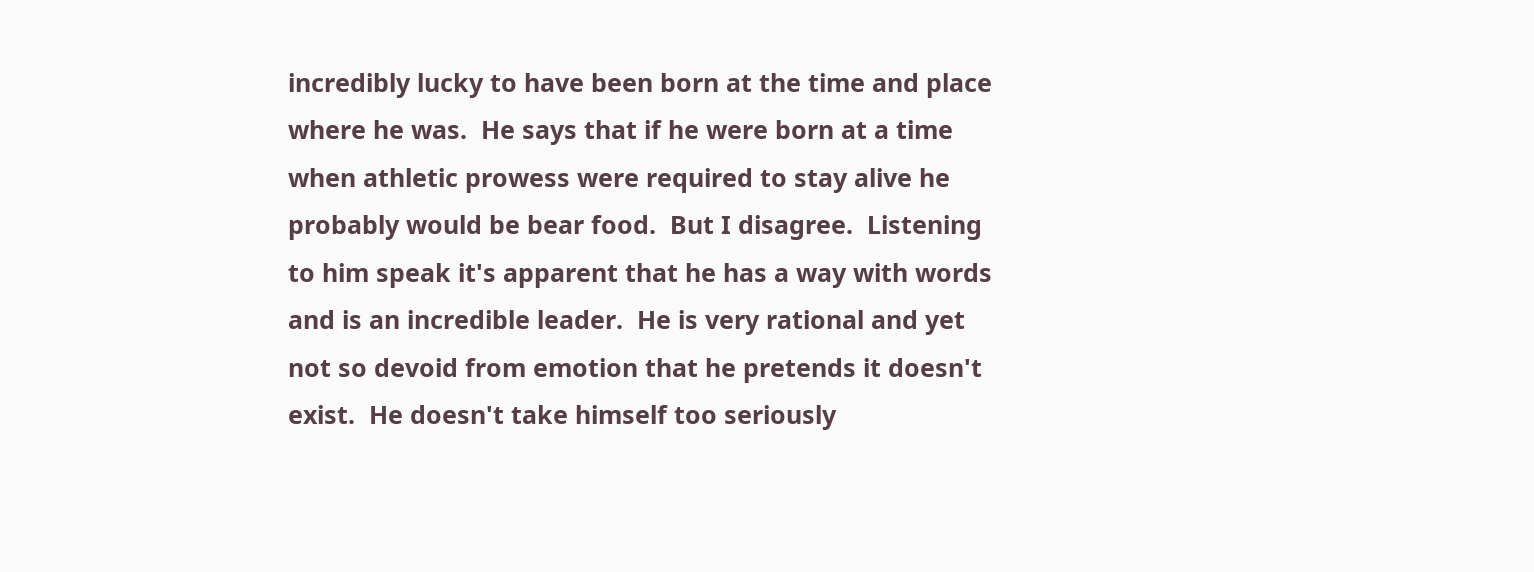incredibly lucky to have been born at the time and place where he was.  He says that if he were born at a time when athletic prowess were required to stay alive he probably would be bear food.  But I disagree.  Listening to him speak it's apparent that he has a way with words and is an incredible leader.  He is very rational and yet not so devoid from emotion that he pretends it doesn't exist.  He doesn't take himself too seriously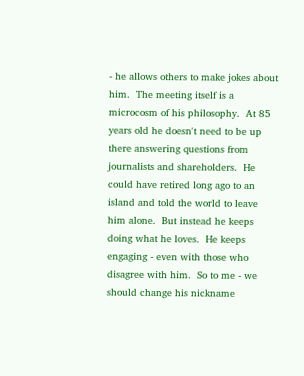- he allows others to make jokes about him.  The meeting itself is a microcosm of his philosophy.  At 85 years old he doesn't need to be up there answering questions from journalists and shareholders.  He could have retired long ago to an island and told the world to leave him alone.  But instead he keeps doing what he loves.  He keeps engaging - even with those who disagree with him.  So to me - we should change his nickname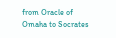from Oracle of Omaha to Socrates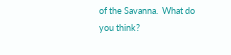of the Savanna.  What do you think?